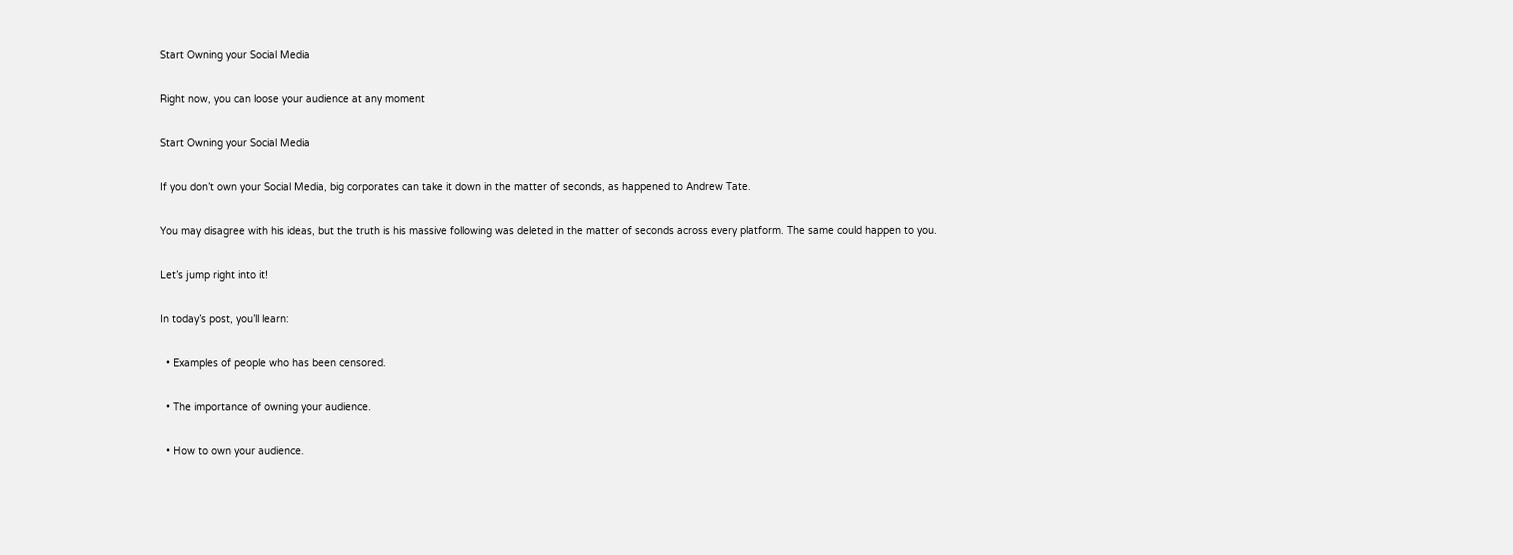Start Owning your Social Media

Right now, you can loose your audience at any moment

Start Owning your Social Media

If you don’t own your Social Media, big corporates can take it down in the matter of seconds, as happened to Andrew Tate.

You may disagree with his ideas, but the truth is his massive following was deleted in the matter of seconds across every platform. The same could happen to you.

Let’s jump right into it!

In today’s post, you’ll learn:

  • Examples of people who has been censored.

  • The importance of owning your audience.

  • How to own your audience.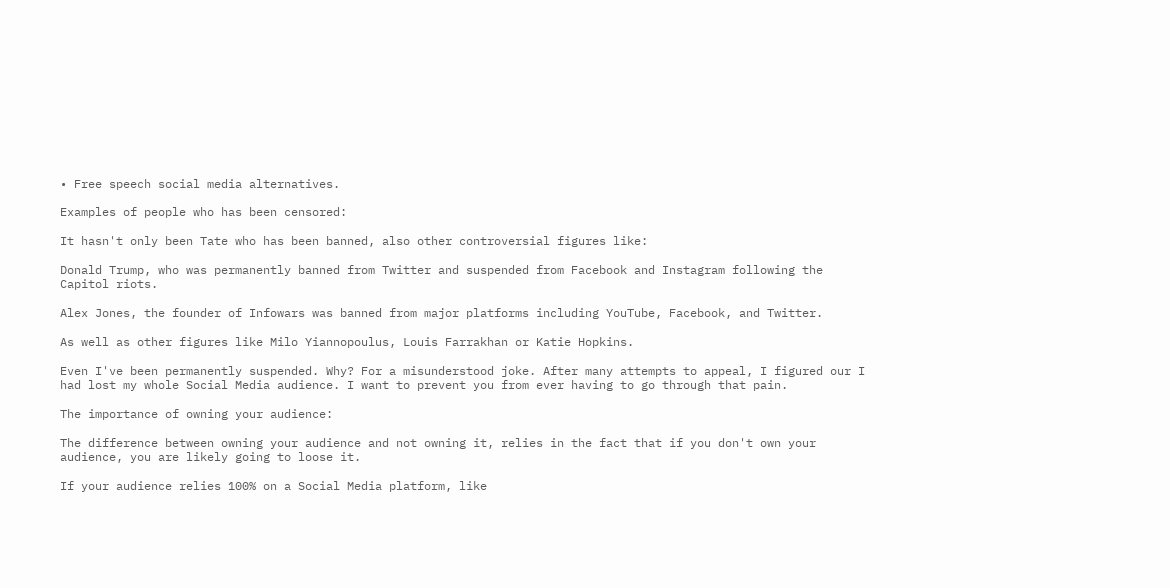• Free speech social media alternatives.

Examples of people who has been censored:

It hasn't only been Tate who has been banned, also other controversial figures like:

Donald Trump, who was permanently banned from Twitter and suspended from Facebook and Instagram following the Capitol riots.

Alex Jones, the founder of Infowars was banned from major platforms including YouTube, Facebook, and Twitter.

As well as other figures like Milo Yiannopoulus, Louis Farrakhan or Katie Hopkins.

Even I've been permanently suspended. Why? For a misunderstood joke. After many attempts to appeal, I figured our I had lost my whole Social Media audience. I want to prevent you from ever having to go through that pain.

The importance of owning your audience:

The difference between owning your audience and not owning it, relies in the fact that if you don't own your audience, you are likely going to loose it.

If your audience relies 100% on a Social Media platform, like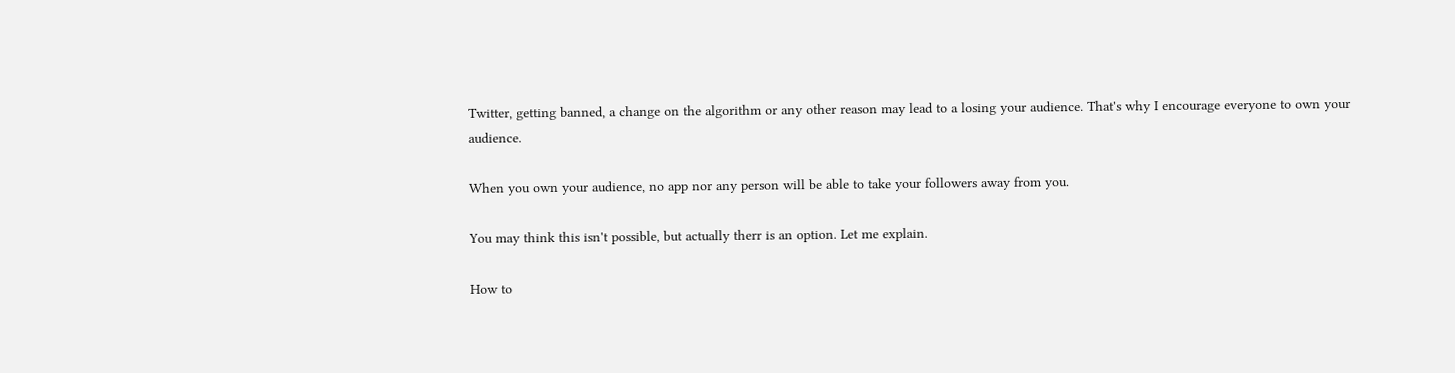Twitter, getting banned, a change on the algorithm or any other reason may lead to a losing your audience. That's why I encourage everyone to own your audience.

When you own your audience, no app nor any person will be able to take your followers away from you.

You may think this isn't possible, but actually therr is an option. Let me explain.

How to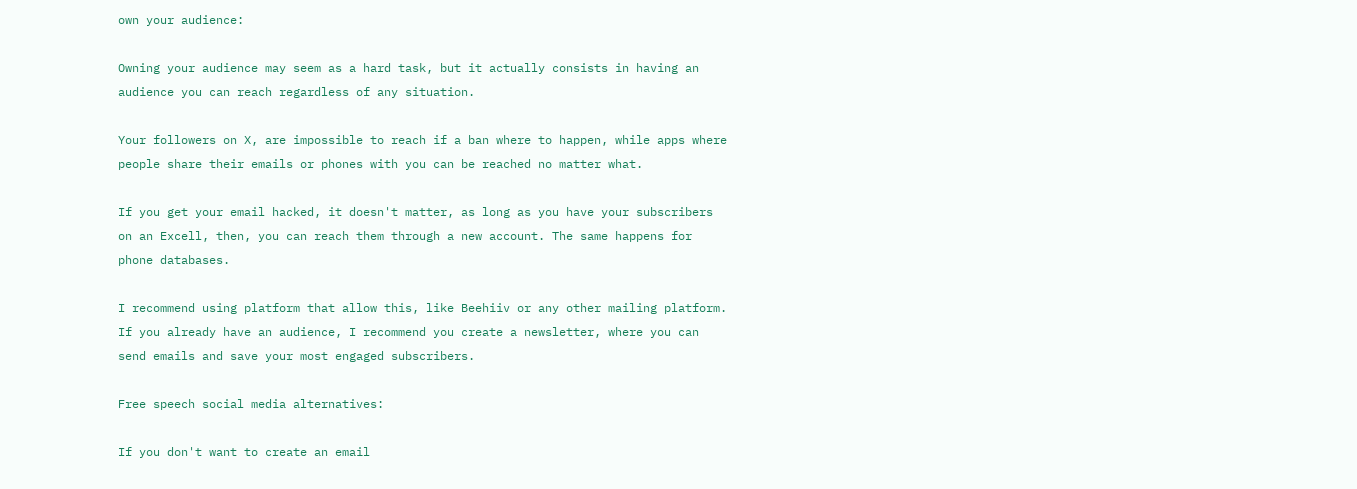own your audience:

Owning your audience may seem as a hard task, but it actually consists in having an audience you can reach regardless of any situation.

Your followers on X, are impossible to reach if a ban where to happen, while apps where people share their emails or phones with you can be reached no matter what.

If you get your email hacked, it doesn't matter, as long as you have your subscribers on an Excell, then, you can reach them through a new account. The same happens for phone databases.

I recommend using platform that allow this, like Beehiiv or any other mailing platform. If you already have an audience, I recommend you create a newsletter, where you can send emails and save your most engaged subscribers.

Free speech social media alternatives:

If you don't want to create an email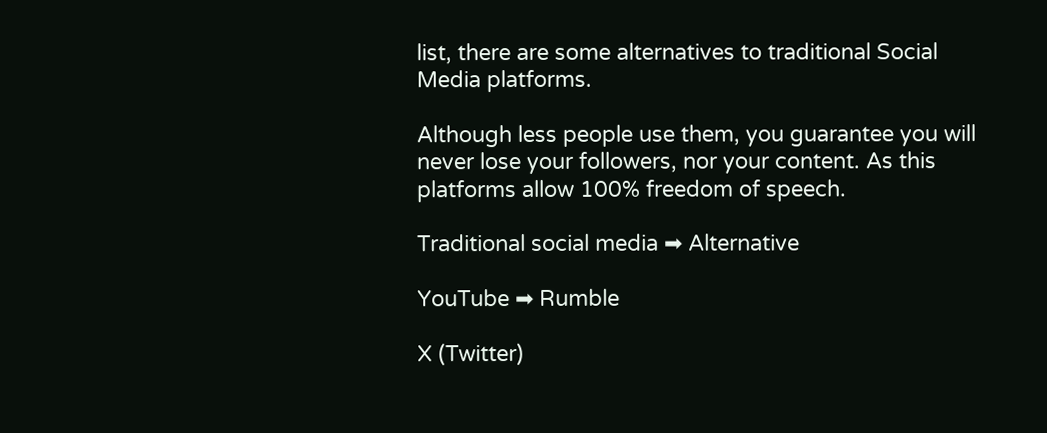list, there are some alternatives to traditional Social Media platforms.

Although less people use them, you guarantee you will never lose your followers, nor your content. As this platforms allow 100% freedom of speech.

Traditional social media ➡ Alternative

YouTube ➡ Rumble

X (Twitter)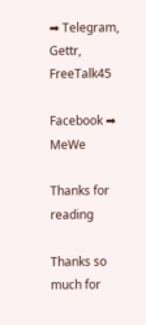➡ Telegram, Gettr, FreeTalk45

Facebook ➡ MeWe

Thanks for reading

Thanks so much for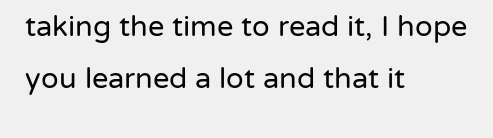taking the time to read it, I hope you learned a lot and that it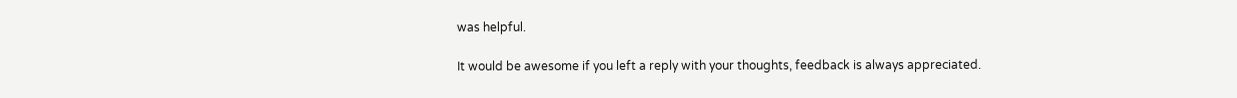was helpful.

It would be awesome if you left a reply with your thoughts, feedback is always appreciated.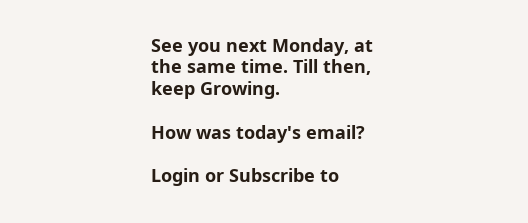See you next Monday, at the same time. Till then, keep Growing.

How was today's email?

Login or Subscribe to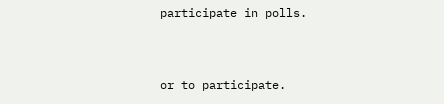participate in polls.


or to participate.